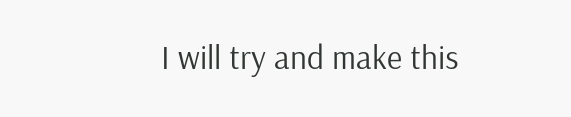I will try and make this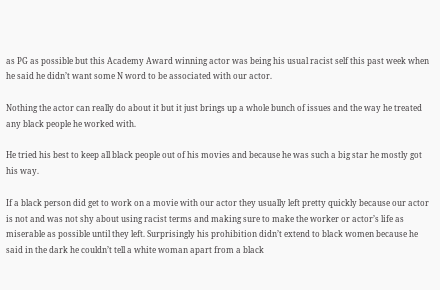as PG as possible but this Academy Award winning actor was being his usual racist self this past week when he said he didn’t want some N word to be associated with our actor.

Nothing the actor can really do about it but it just brings up a whole bunch of issues and the way he treated any black people he worked with.

He tried his best to keep all black people out of his movies and because he was such a big star he mostly got his way.

If a black person did get to work on a movie with our actor they usually left pretty quickly because our actor is not and was not shy about using racist terms and making sure to make the worker or actor’s life as miserable as possible until they left. Surprisingly his prohibition didn’t extend to black women because he said in the dark he couldn’t tell a white woman apart from a black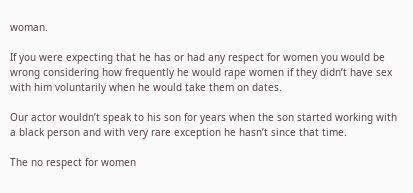woman.

If you were expecting that he has or had any respect for women you would be wrong considering how frequently he would rape women if they didn’t have sex with him voluntarily when he would take them on dates.

Our actor wouldn’t speak to his son for years when the son started working with a black person and with very rare exception he hasn’t since that time.

The no respect for women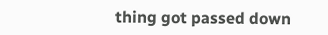thing got passed down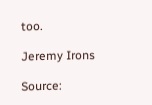too.

Jeremy Irons

Source: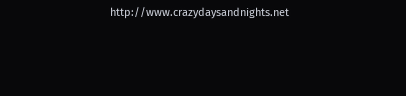http://www.crazydaysandnights.net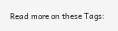Read more on these Tags: